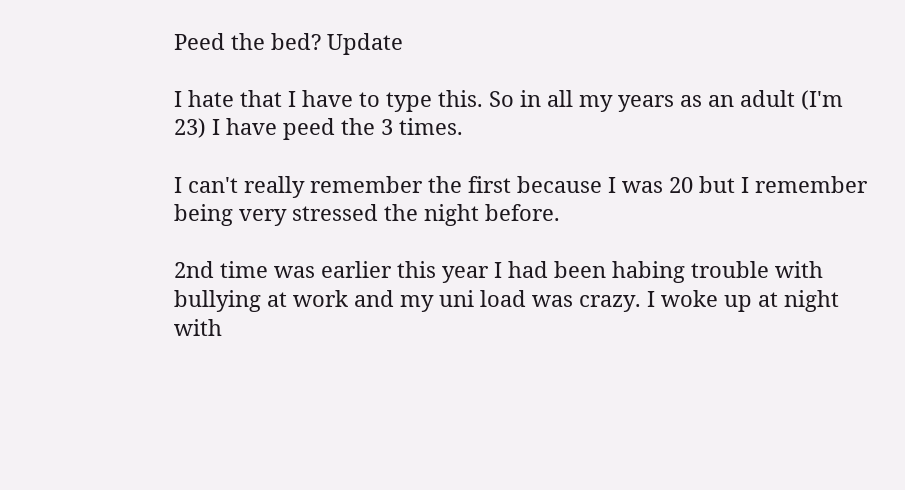Peed the bed? Update

I hate that I have to type this. So in all my years as an adult (I'm 23) I have peed the 3 times.

I can't really remember the first because I was 20 but I remember being very stressed the night before.

2nd time was earlier this year I had been habing trouble with bullying at work and my uni load was crazy. I woke up at night with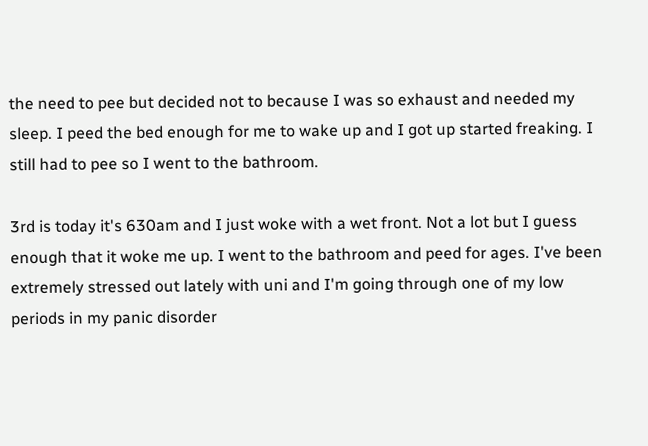the need to pee but decided not to because I was so exhaust and needed my sleep. I peed the bed enough for me to wake up and I got up started freaking. I still had to pee so I went to the bathroom.

3rd is today it's 630am and I just woke with a wet front. Not a lot but I guess enough that it woke me up. I went to the bathroom and peed for ages. I've been extremely stressed out lately with uni and I'm going through one of my low periods in my panic disorder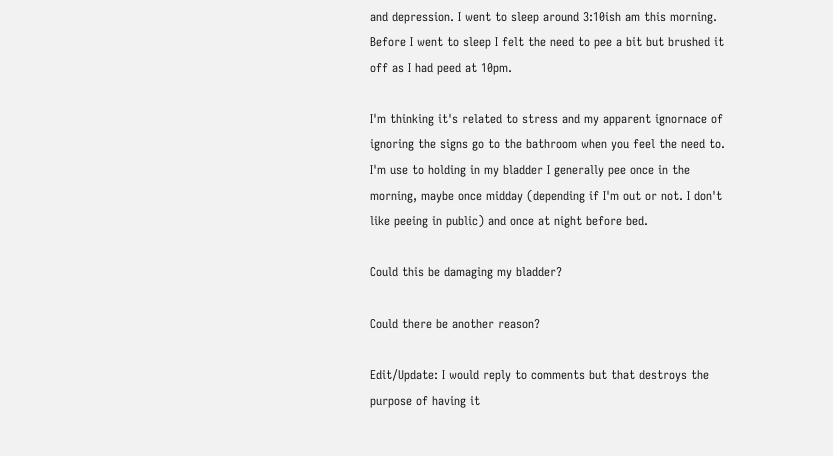and depression. I went to sleep around 3:10ish am this morning. Before I went to sleep I felt the need to pee a bit but brushed it off as I had peed at 10pm.

I'm thinking it's related to stress and my apparent ignornace of ignoring the signs go to the bathroom when you feel the need to. I'm use to holding in my bladder I generally pee once in the morning, maybe once midday (depending if I'm out or not. I don't like peeing in public) and once at night before bed.

Could this be damaging my bladder?

Could there be another reason?

Edit/Update: I would reply to comments but that destroys the purpose of having it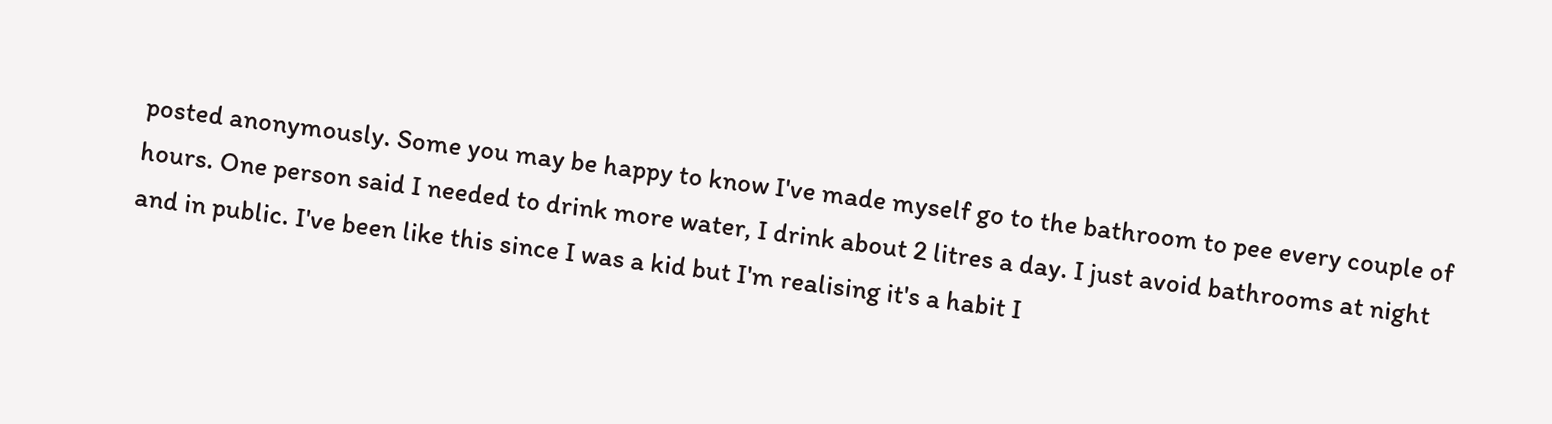posted anonymously. Some you may be happy to know I've made myself go to the bathroom to pee every couple of hours. One person said I needed to drink more water, I drink about 2 litres a day. I just avoid bathrooms at night and in public. I've been like this since I was a kid but I'm realising it's a habit I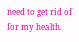need to get rid of for my health.